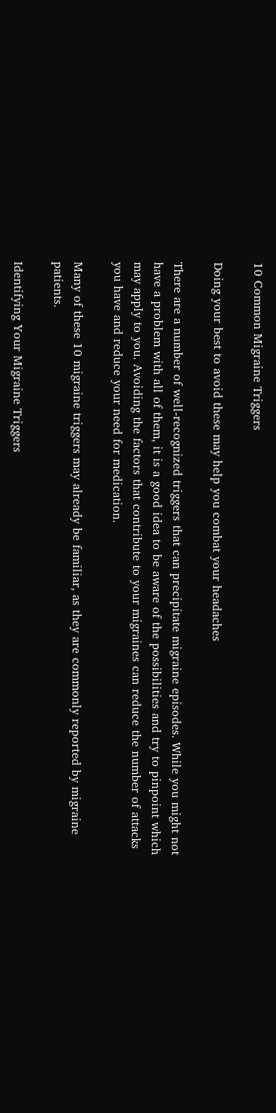10 Common Migraine Triggers

Doing your best to avoid these may help you combat your headaches

There are a number of well-recognized triggers that can precipitate migraine episodes. While you might not have a problem with all of them, it is a good idea to be aware of the possibilities and try to pinpoint which may apply to you. Avoiding the factors that contribute to your migraines can reduce the number of attacks you have and reduce your need for medication.

Many of these 10 migraine triggers may already be familiar, as they are commonly reported by migraine patients.

Identifying Your Migraine Triggers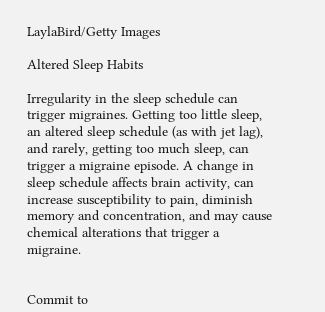LaylaBird/Getty Images

Altered Sleep Habits

Irregularity in the sleep schedule can trigger migraines. Getting too little sleep, an altered sleep schedule (as with jet lag), and rarely, getting too much sleep, can trigger a migraine episode. A change in sleep schedule affects brain activity, can increase susceptibility to pain, diminish memory and concentration, and may cause chemical alterations that trigger a migraine.


Commit to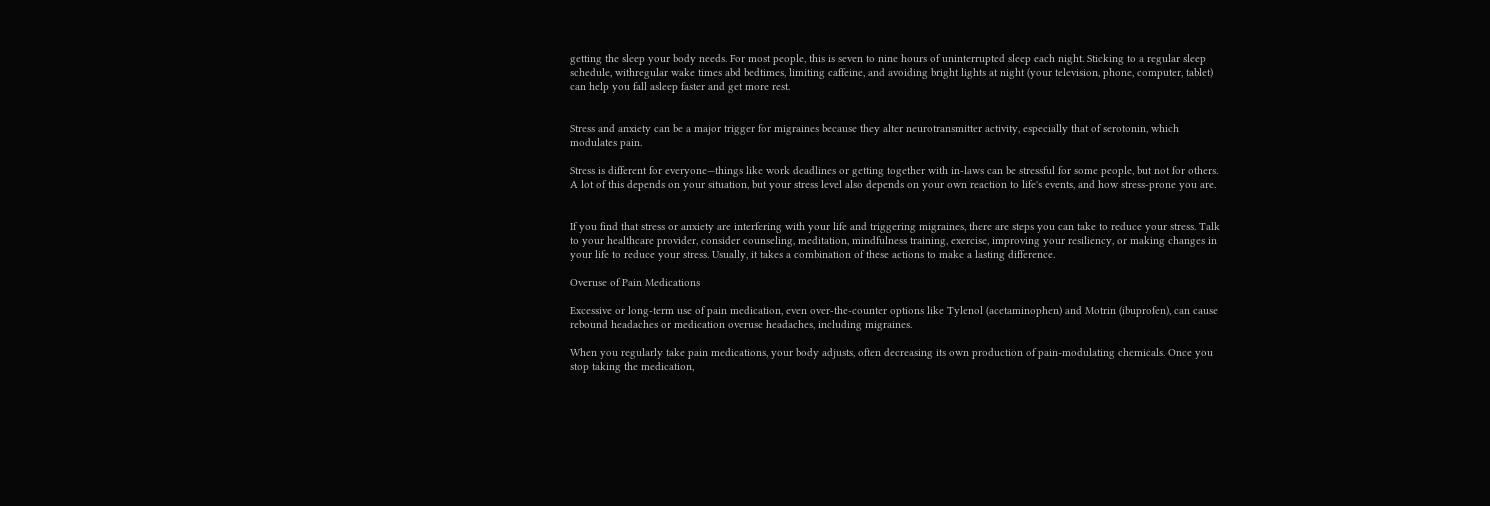getting the sleep your body needs. For most people, this is seven to nine hours of uninterrupted sleep each night. Sticking to a regular sleep schedule, withregular wake times abd bedtimes, limiting caffeine, and avoiding bright lights at night (your television, phone, computer, tablet) can help you fall asleep faster and get more rest.


Stress and anxiety can be a major trigger for migraines because they alter neurotransmitter activity, especially that of serotonin, which modulates pain.

Stress is different for everyone—things like work deadlines or getting together with in-laws can be stressful for some people, but not for others. A lot of this depends on your situation, but your stress level also depends on your own reaction to life's events, and how stress-prone you are.


If you find that stress or anxiety are interfering with your life and triggering migraines, there are steps you can take to reduce your stress. Talk to your healthcare provider, consider counseling, meditation, mindfulness training, exercise, improving your resiliency, or making changes in your life to reduce your stress. Usually, it takes a combination of these actions to make a lasting difference.

Overuse of Pain Medications

Excessive or long-term use of pain medication, even over-the-counter options like Tylenol (acetaminophen) and Motrin (ibuprofen), can cause rebound headaches or medication overuse headaches, including migraines.

When you regularly take pain medications, your body adjusts, often decreasing its own production of pain-modulating chemicals. Once you stop taking the medication,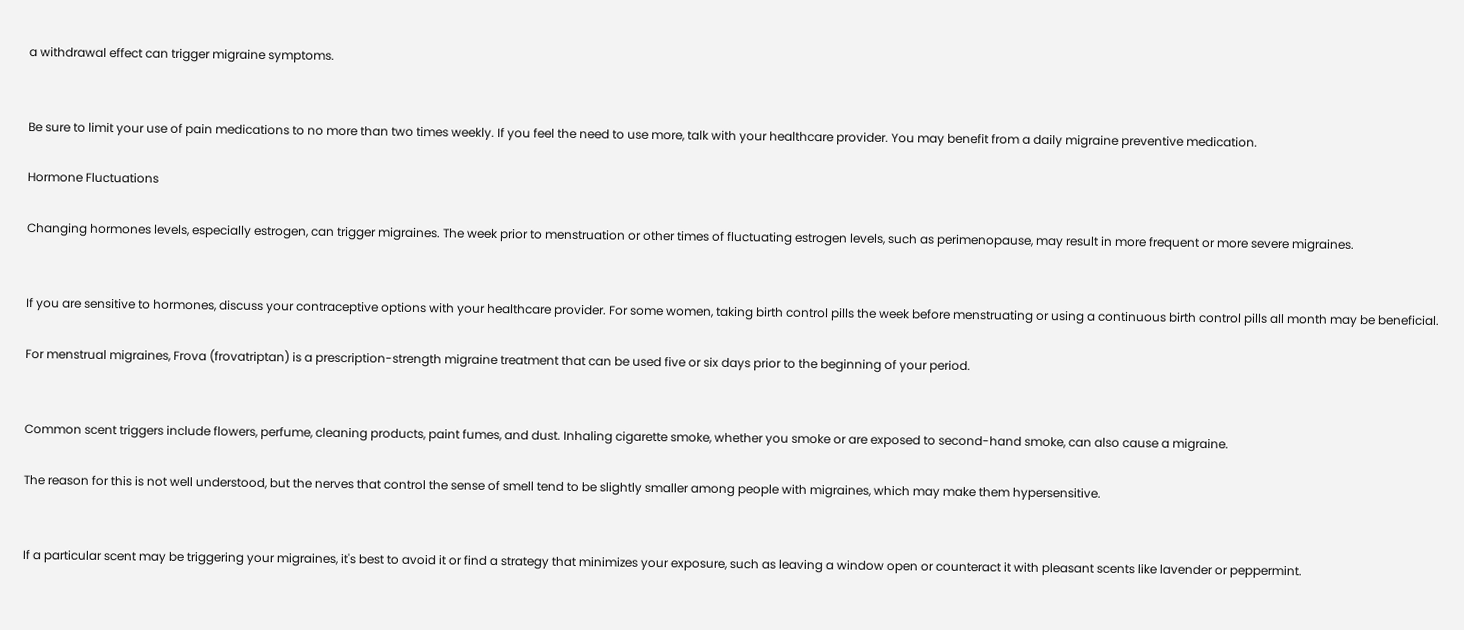a withdrawal effect can trigger migraine symptoms.


Be sure to limit your use of pain medications to no more than two times weekly. If you feel the need to use more, talk with your healthcare provider. You may benefit from a daily migraine preventive medication.

Hormone Fluctuations

Changing hormones levels, especially estrogen, can trigger migraines. The week prior to menstruation or other times of fluctuating estrogen levels, such as perimenopause, may result in more frequent or more severe migraines.


If you are sensitive to hormones, discuss your contraceptive options with your healthcare provider. For some women, taking birth control pills the week before menstruating or using a continuous birth control pills all month may be beneficial.

For menstrual migraines, Frova (frovatriptan) is a prescription-strength migraine treatment that can be used five or six days prior to the beginning of your period.


Common scent triggers include flowers, perfume, cleaning products, paint fumes, and dust. Inhaling cigarette smoke, whether you smoke or are exposed to second-hand smoke, can also cause a migraine.

The reason for this is not well understood, but the nerves that control the sense of smell tend to be slightly smaller among people with migraines, which may make them hypersensitive.


If a particular scent may be triggering your migraines, it's best to avoid it or find a strategy that minimizes your exposure, such as leaving a window open or counteract it with pleasant scents like lavender or peppermint.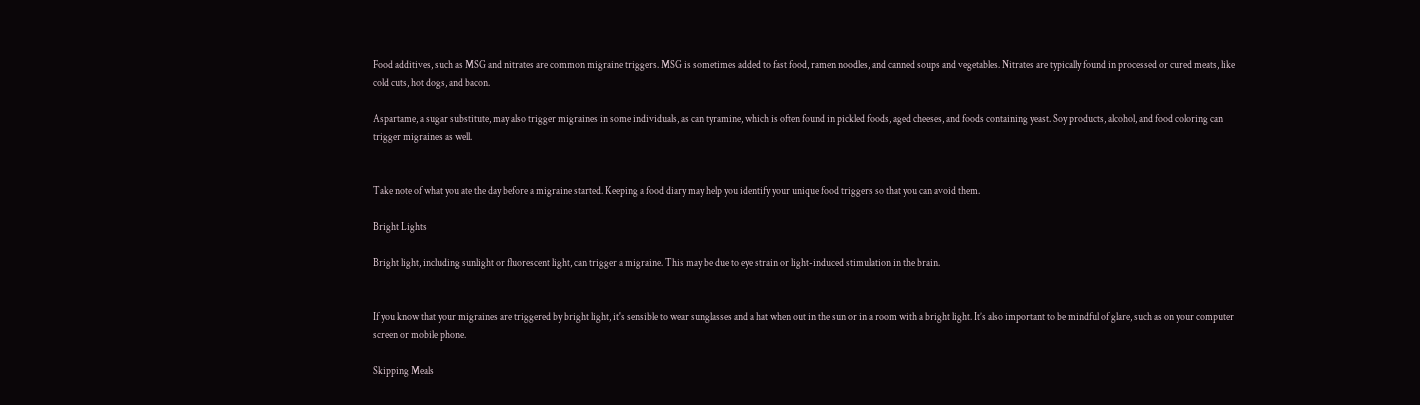Food additives, such as MSG and nitrates are common migraine triggers. MSG is sometimes added to fast food, ramen noodles, and canned soups and vegetables. Nitrates are typically found in processed or cured meats, like cold cuts, hot dogs, and bacon.

Aspartame, a sugar substitute, may also trigger migraines in some individuals, as can tyramine, which is often found in pickled foods, aged cheeses, and foods containing yeast. Soy products, alcohol, and food coloring can trigger migraines as well.


Take note of what you ate the day before a migraine started. Keeping a food diary may help you identify your unique food triggers so that you can avoid them.

Bright Lights

Bright light, including sunlight or fluorescent light, can trigger a migraine. This may be due to eye strain or light-induced stimulation in the brain.


If you know that your migraines are triggered by bright light, it's sensible to wear sunglasses and a hat when out in the sun or in a room with a bright light. It’s also important to be mindful of glare, such as on your computer screen or mobile phone.

Skipping Meals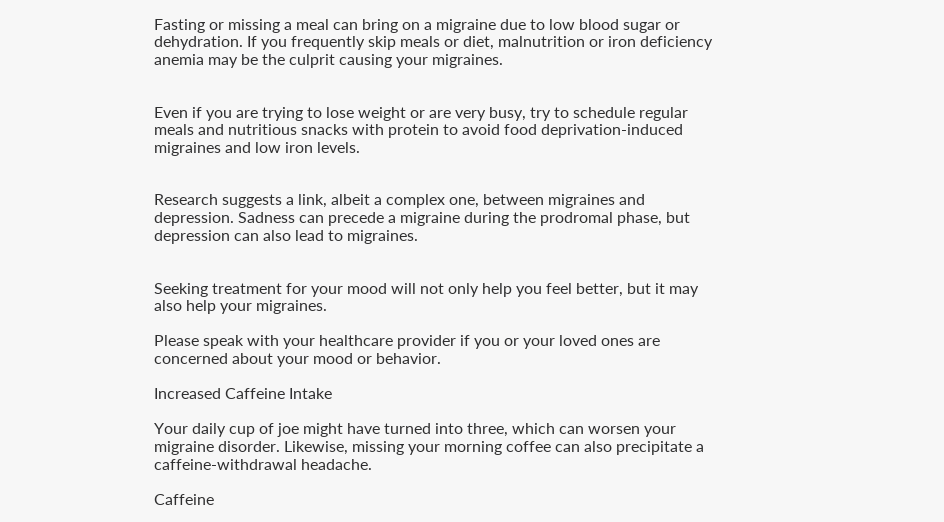Fasting or missing a meal can bring on a migraine due to low blood sugar or dehydration. If you frequently skip meals or diet, malnutrition or iron deficiency anemia may be the culprit causing your migraines.


Even if you are trying to lose weight or are very busy, try to schedule regular meals and nutritious snacks with protein to avoid food deprivation-induced migraines and low iron levels.


Research suggests a link, albeit a complex one, between migraines and depression. Sadness can precede a migraine during the prodromal phase, but depression can also lead to migraines.


Seeking treatment for your mood will not only help you feel better, but it may also help your migraines.

Please speak with your healthcare provider if you or your loved ones are concerned about your mood or behavior.

Increased Caffeine Intake

Your daily cup of joe might have turned into three, which can worsen your migraine disorder. Likewise, missing your morning coffee can also precipitate a caffeine-withdrawal headache.

Caffeine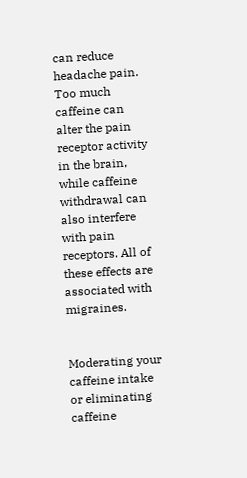can reduce headache pain. Too much caffeine can alter the pain receptor activity in the brain, while caffeine withdrawal can also interfere with pain receptors. All of these effects are associated with migraines.


Moderating your caffeine intake or eliminating caffeine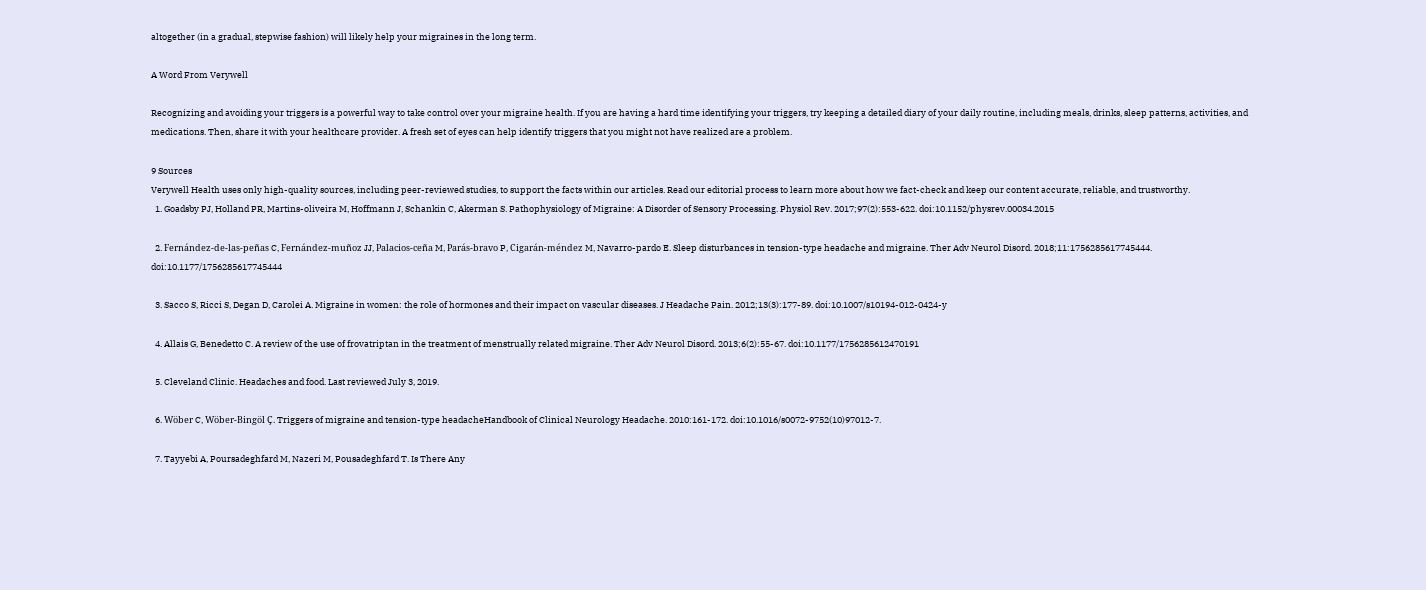altogether (in a gradual, stepwise fashion) will likely help your migraines in the long term.

A Word From Verywell

Recognizing and avoiding your triggers is a powerful way to take control over your migraine health. If you are having a hard time identifying your triggers, try keeping a detailed diary of your daily routine, including meals, drinks, sleep patterns, activities, and medications. Then, share it with your healthcare provider. A fresh set of eyes can help identify triggers that you might not have realized are a problem.

9 Sources
Verywell Health uses only high-quality sources, including peer-reviewed studies, to support the facts within our articles. Read our editorial process to learn more about how we fact-check and keep our content accurate, reliable, and trustworthy.
  1. Goadsby PJ, Holland PR, Martins-oliveira M, Hoffmann J, Schankin C, Akerman S. Pathophysiology of Migraine: A Disorder of Sensory Processing. Physiol Rev. 2017;97(2):553-622. doi:10.1152/physrev.00034.2015

  2. Fernández-de-las-peñas C, Fernández-muñoz JJ, Palacios-ceña M, Parás-bravo P, Cigarán-méndez M, Navarro-pardo E. Sleep disturbances in tension-type headache and migraine. Ther Adv Neurol Disord. 2018;11:1756285617745444. doi:10.1177/1756285617745444

  3. Sacco S, Ricci S, Degan D, Carolei A. Migraine in women: the role of hormones and their impact on vascular diseases. J Headache Pain. 2012;13(3):177-89. doi:10.1007/s10194-012-0424-y

  4. Allais G, Benedetto C. A review of the use of frovatriptan in the treatment of menstrually related migraine. Ther Adv Neurol Disord. 2013;6(2):55-67. doi:10.1177/1756285612470191

  5. Cleveland Clinic. Headaches and food. Last reviewed July 3, 2019.

  6. Wöber C, Wöber-Bingöl Ç. Triggers of migraine and tension-type headacheHandbook of Clinical Neurology Headache. 2010:161-172. doi:10.1016/s0072-9752(10)97012-7.

  7. Tayyebi A, Poursadeghfard M, Nazeri M, Pousadeghfard T. Is There Any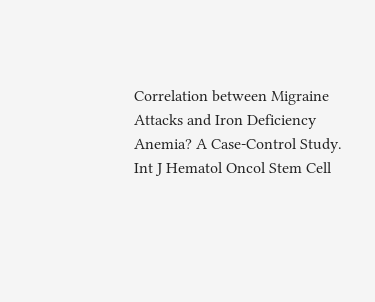Correlation between Migraine Attacks and Iron Deficiency Anemia? A Case-Control Study. Int J Hematol Oncol Stem Cell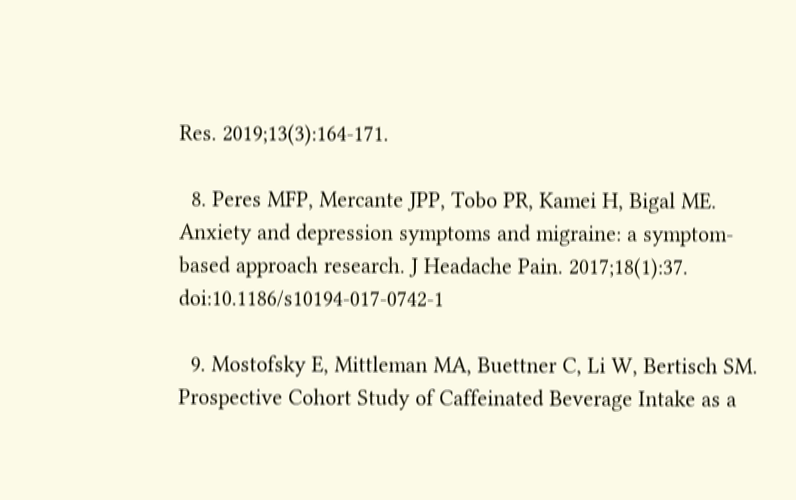Res. 2019;13(3):164-171.

  8. Peres MFP, Mercante JPP, Tobo PR, Kamei H, Bigal ME. Anxiety and depression symptoms and migraine: a symptom-based approach research. J Headache Pain. 2017;18(1):37. doi:10.1186/s10194-017-0742-1

  9. Mostofsky E, Mittleman MA, Buettner C, Li W, Bertisch SM. Prospective Cohort Study of Caffeinated Beverage Intake as a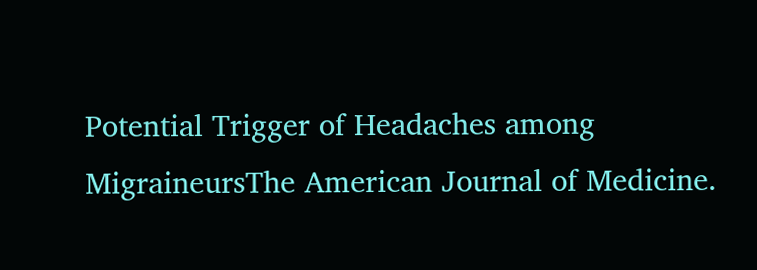Potential Trigger of Headaches among MigraineursThe American Journal of Medicine.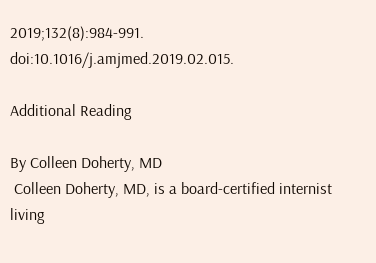2019;132(8):984-991. doi:10.1016/j.amjmed.2019.02.015.

Additional Reading

By Colleen Doherty, MD
 Colleen Doherty, MD, is a board-certified internist living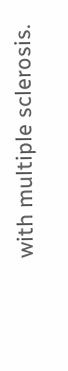with multiple sclerosis.